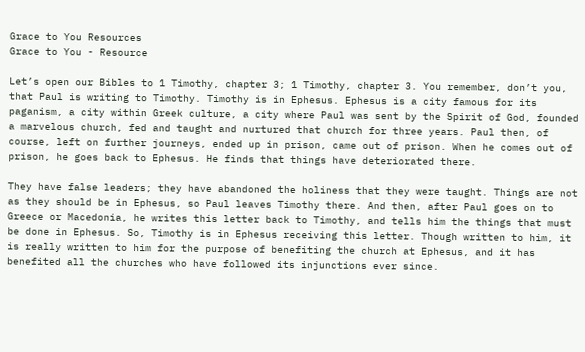Grace to You Resources
Grace to You - Resource

Let’s open our Bibles to 1 Timothy, chapter 3; 1 Timothy, chapter 3. You remember, don’t you, that Paul is writing to Timothy. Timothy is in Ephesus. Ephesus is a city famous for its paganism, a city within Greek culture, a city where Paul was sent by the Spirit of God, founded a marvelous church, fed and taught and nurtured that church for three years. Paul then, of course, left on further journeys, ended up in prison, came out of prison. When he comes out of prison, he goes back to Ephesus. He finds that things have deteriorated there.

They have false leaders; they have abandoned the holiness that they were taught. Things are not as they should be in Ephesus, so Paul leaves Timothy there. And then, after Paul goes on to Greece or Macedonia, he writes this letter back to Timothy, and tells him the things that must be done in Ephesus. So, Timothy is in Ephesus receiving this letter. Though written to him, it is really written to him for the purpose of benefiting the church at Ephesus, and it has benefited all the churches who have followed its injunctions ever since.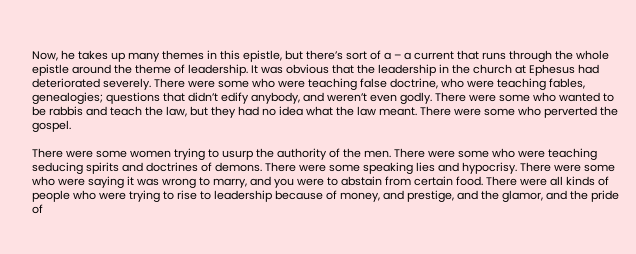Now, he takes up many themes in this epistle, but there’s sort of a – a current that runs through the whole epistle around the theme of leadership. It was obvious that the leadership in the church at Ephesus had deteriorated severely. There were some who were teaching false doctrine, who were teaching fables, genealogies; questions that didn’t edify anybody, and weren’t even godly. There were some who wanted to be rabbis and teach the law, but they had no idea what the law meant. There were some who perverted the gospel.

There were some women trying to usurp the authority of the men. There were some who were teaching seducing spirits and doctrines of demons. There were some speaking lies and hypocrisy. There were some who were saying it was wrong to marry, and you were to abstain from certain food. There were all kinds of people who were trying to rise to leadership because of money, and prestige, and the glamor, and the pride of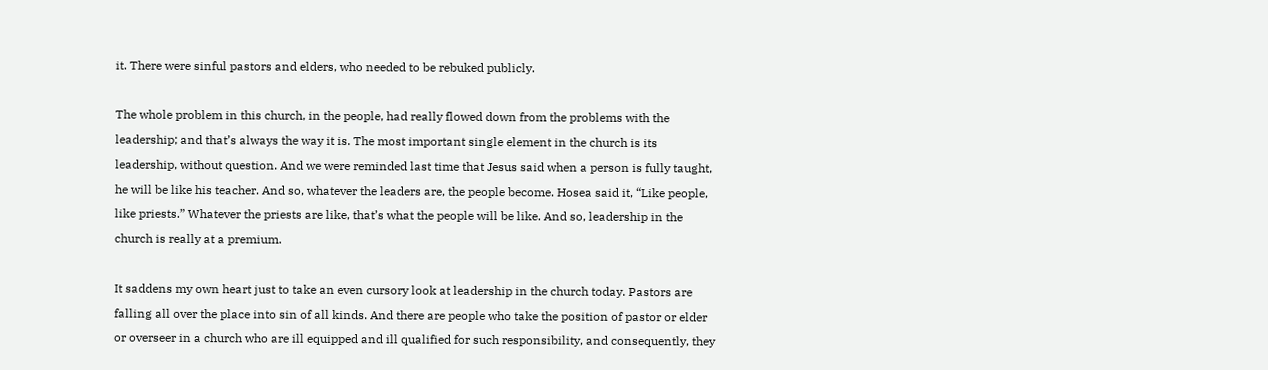it. There were sinful pastors and elders, who needed to be rebuked publicly.

The whole problem in this church, in the people, had really flowed down from the problems with the leadership; and that’s always the way it is. The most important single element in the church is its leadership, without question. And we were reminded last time that Jesus said when a person is fully taught, he will be like his teacher. And so, whatever the leaders are, the people become. Hosea said it, “Like people, like priests.” Whatever the priests are like, that’s what the people will be like. And so, leadership in the church is really at a premium.

It saddens my own heart just to take an even cursory look at leadership in the church today. Pastors are falling all over the place into sin of all kinds. And there are people who take the position of pastor or elder or overseer in a church who are ill equipped and ill qualified for such responsibility, and consequently, they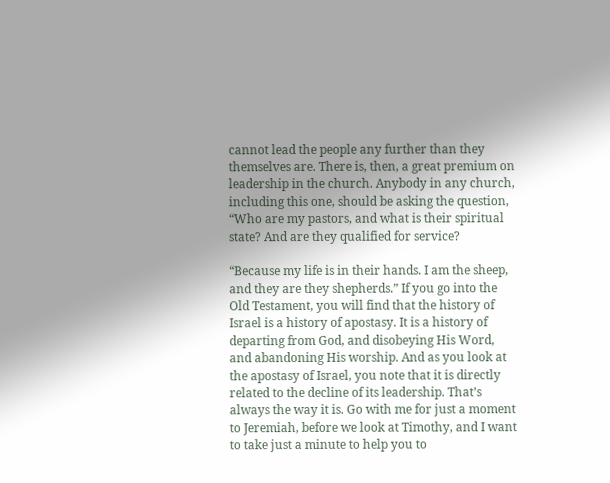cannot lead the people any further than they themselves are. There is, then, a great premium on leadership in the church. Anybody in any church, including this one, should be asking the question, “Who are my pastors, and what is their spiritual state? And are they qualified for service?

“Because my life is in their hands. I am the sheep, and they are they shepherds.” If you go into the Old Testament, you will find that the history of Israel is a history of apostasy. It is a history of departing from God, and disobeying His Word, and abandoning His worship. And as you look at the apostasy of Israel, you note that it is directly related to the decline of its leadership. That’s always the way it is. Go with me for just a moment to Jeremiah, before we look at Timothy, and I want to take just a minute to help you to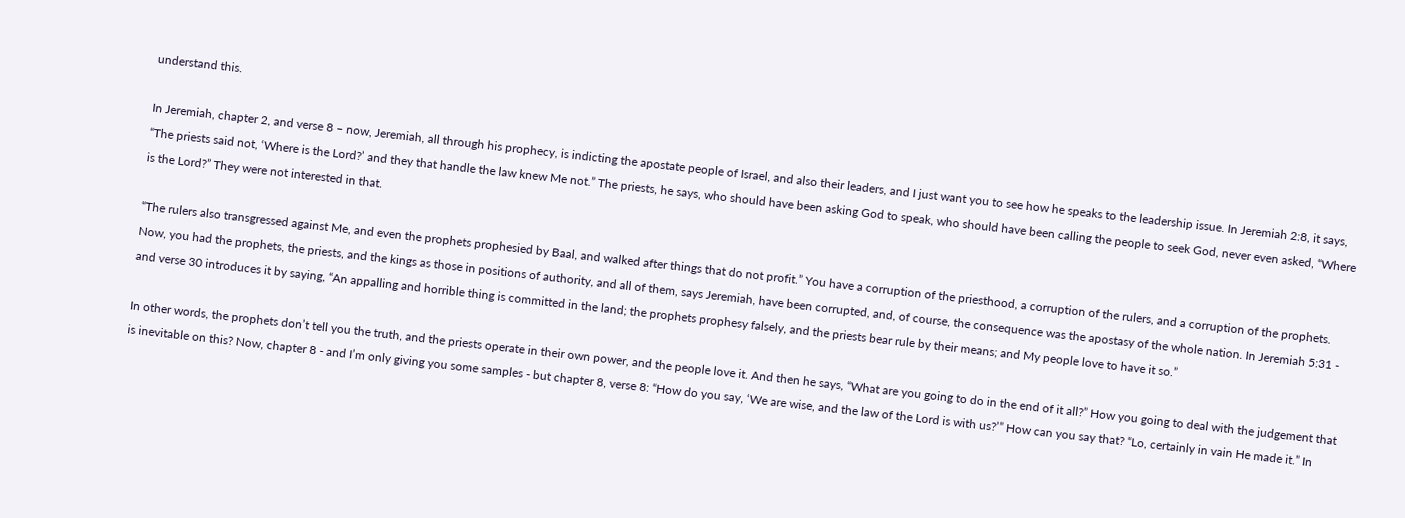understand this.

In Jeremiah, chapter 2, and verse 8 – now, Jeremiah, all through his prophecy, is indicting the apostate people of Israel, and also their leaders, and I just want you to see how he speaks to the leadership issue. In Jeremiah 2:8, it says, “The priests said not, ‘Where is the Lord?’ and they that handle the law knew Me not.” The priests, he says, who should have been asking God to speak, who should have been calling the people to seek God, never even asked, “Where is the Lord?” They were not interested in that.

“The rulers also transgressed against Me, and even the prophets prophesied by Baal, and walked after things that do not profit.” You have a corruption of the priesthood, a corruption of the rulers, and a corruption of the prophets. Now, you had the prophets, the priests, and the kings as those in positions of authority, and all of them, says Jeremiah, have been corrupted, and, of course, the consequence was the apostasy of the whole nation. In Jeremiah 5:31 - and verse 30 introduces it by saying, “An appalling and horrible thing is committed in the land; the prophets prophesy falsely, and the priests bear rule by their means; and My people love to have it so.”

In other words, the prophets don’t tell you the truth, and the priests operate in their own power, and the people love it. And then he says, “What are you going to do in the end of it all?” How you going to deal with the judgement that is inevitable on this? Now, chapter 8 - and I’m only giving you some samples - but chapter 8, verse 8: “How do you say, ‘We are wise, and the law of the Lord is with us?’” How can you say that? “Lo, certainly in vain He made it.” In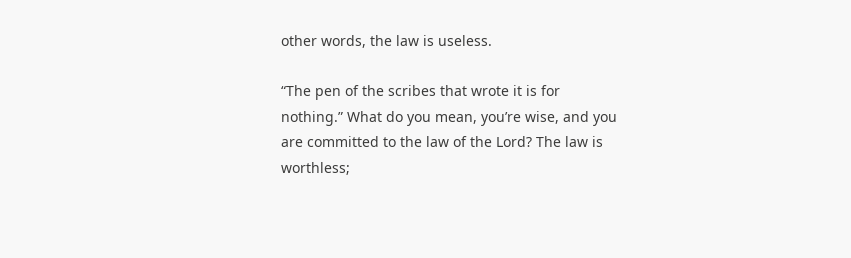other words, the law is useless.

“The pen of the scribes that wrote it is for nothing.” What do you mean, you’re wise, and you are committed to the law of the Lord? The law is worthless;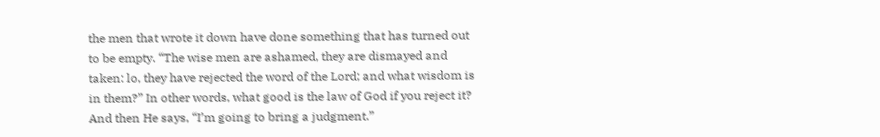the men that wrote it down have done something that has turned out to be empty. “The wise men are ashamed, they are dismayed and taken: lo, they have rejected the word of the Lord; and what wisdom is in them?” In other words, what good is the law of God if you reject it? And then He says, “I’m going to bring a judgment.”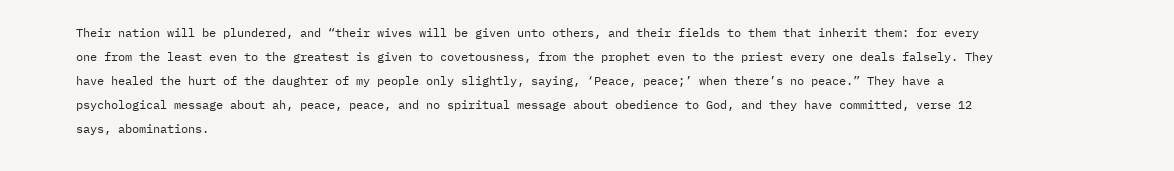Their nation will be plundered, and “their wives will be given unto others, and their fields to them that inherit them: for every one from the least even to the greatest is given to covetousness, from the prophet even to the priest every one deals falsely. They have healed the hurt of the daughter of my people only slightly, saying, ‘Peace, peace;’ when there’s no peace.” They have a psychological message about ah, peace, peace, and no spiritual message about obedience to God, and they have committed, verse 12 says, abominations.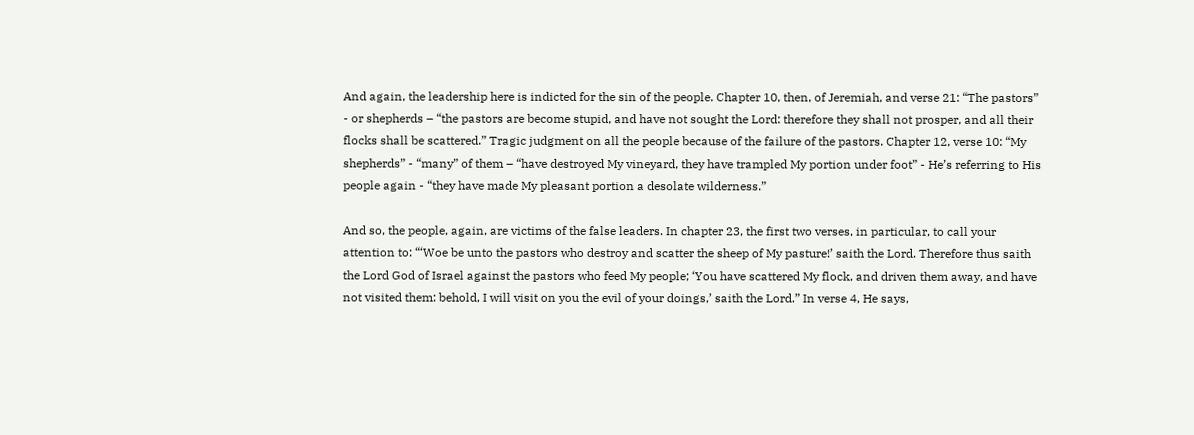And again, the leadership here is indicted for the sin of the people. Chapter 10, then, of Jeremiah, and verse 21: “The pastors” - or shepherds – “the pastors are become stupid, and have not sought the Lord: therefore they shall not prosper, and all their flocks shall be scattered.” Tragic judgment on all the people because of the failure of the pastors. Chapter 12, verse 10: “My shepherds” - “many” of them – “have destroyed My vineyard, they have trampled My portion under foot” - He’s referring to His people again - “they have made My pleasant portion a desolate wilderness.”

And so, the people, again, are victims of the false leaders. In chapter 23, the first two verses, in particular, to call your attention to: “‘Woe be unto the pastors who destroy and scatter the sheep of My pasture!’ saith the Lord. Therefore thus saith the Lord God of Israel against the pastors who feed My people; ‘You have scattered My flock, and driven them away, and have not visited them: behold, I will visit on you the evil of your doings,’ saith the Lord.” In verse 4, He says,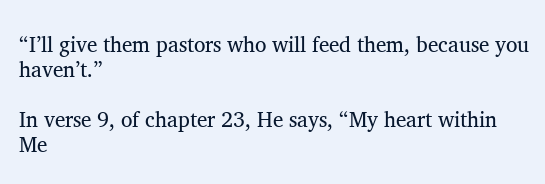“I’ll give them pastors who will feed them, because you haven’t.”

In verse 9, of chapter 23, He says, “My heart within Me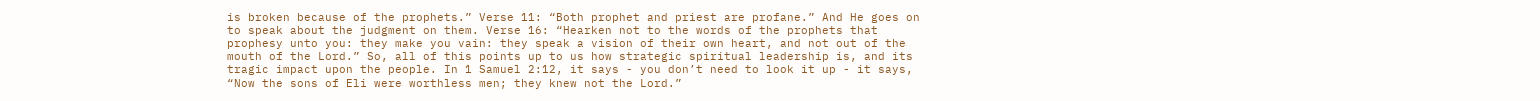is broken because of the prophets.” Verse 11: “Both prophet and priest are profane.” And He goes on to speak about the judgment on them. Verse 16: “Hearken not to the words of the prophets that prophesy unto you: they make you vain: they speak a vision of their own heart, and not out of the mouth of the Lord.” So, all of this points up to us how strategic spiritual leadership is, and its tragic impact upon the people. In 1 Samuel 2:12, it says - you don’t need to look it up - it says, “Now the sons of Eli were worthless men; they knew not the Lord.”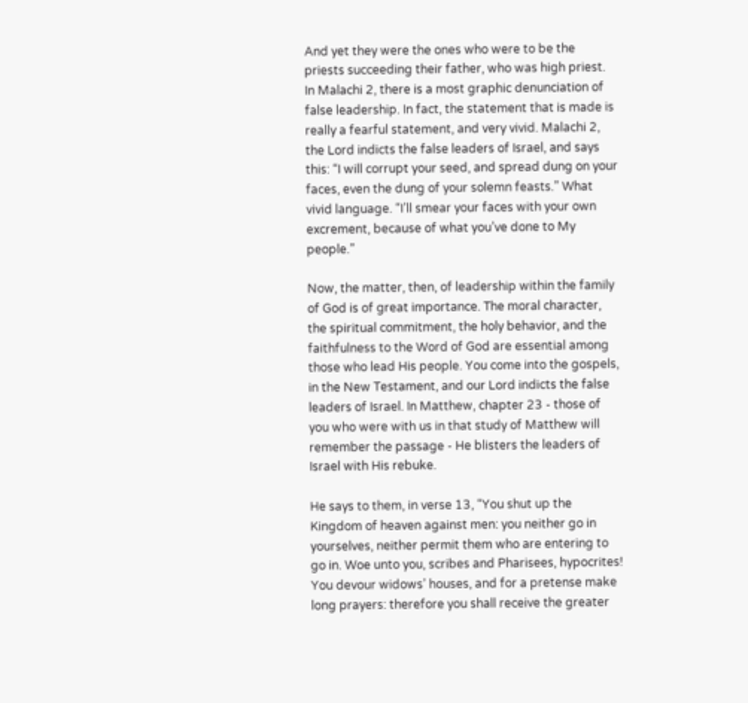And yet they were the ones who were to be the priests succeeding their father, who was high priest. In Malachi 2, there is a most graphic denunciation of false leadership. In fact, the statement that is made is really a fearful statement, and very vivid. Malachi 2, the Lord indicts the false leaders of Israel, and says this: “I will corrupt your seed, and spread dung on your faces, even the dung of your solemn feasts.” What vivid language. “I’ll smear your faces with your own excrement, because of what you’ve done to My people.”

Now, the matter, then, of leadership within the family of God is of great importance. The moral character, the spiritual commitment, the holy behavior, and the faithfulness to the Word of God are essential among those who lead His people. You come into the gospels, in the New Testament, and our Lord indicts the false leaders of Israel. In Matthew, chapter 23 - those of you who were with us in that study of Matthew will remember the passage - He blisters the leaders of Israel with His rebuke.

He says to them, in verse 13, “You shut up the Kingdom of heaven against men: you neither go in yourselves, neither permit them who are entering to go in. Woe unto you, scribes and Pharisees, hypocrites! You devour widows’ houses, and for a pretense make long prayers: therefore you shall receive the greater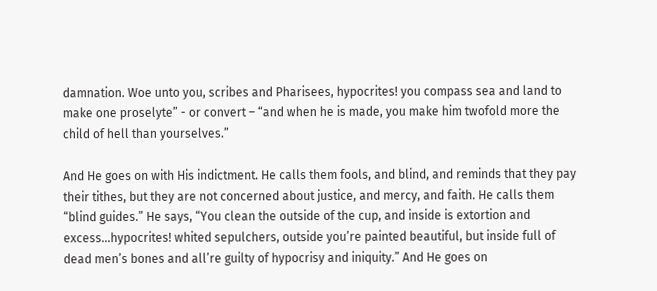damnation. Woe unto you, scribes and Pharisees, hypocrites! you compass sea and land to make one proselyte” - or convert – “and when he is made, you make him twofold more the child of hell than yourselves.”

And He goes on with His indictment. He calls them fools, and blind, and reminds that they pay their tithes, but they are not concerned about justice, and mercy, and faith. He calls them “blind guides.” He says, “You clean the outside of the cup, and inside is extortion and excess...hypocrites! whited sepulchers, outside you’re painted beautiful, but inside full of dead men’s bones and all’re guilty of hypocrisy and iniquity.” And He goes on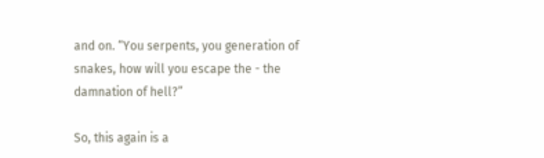and on. “You serpents, you generation of snakes, how will you escape the - the damnation of hell?”

So, this again is a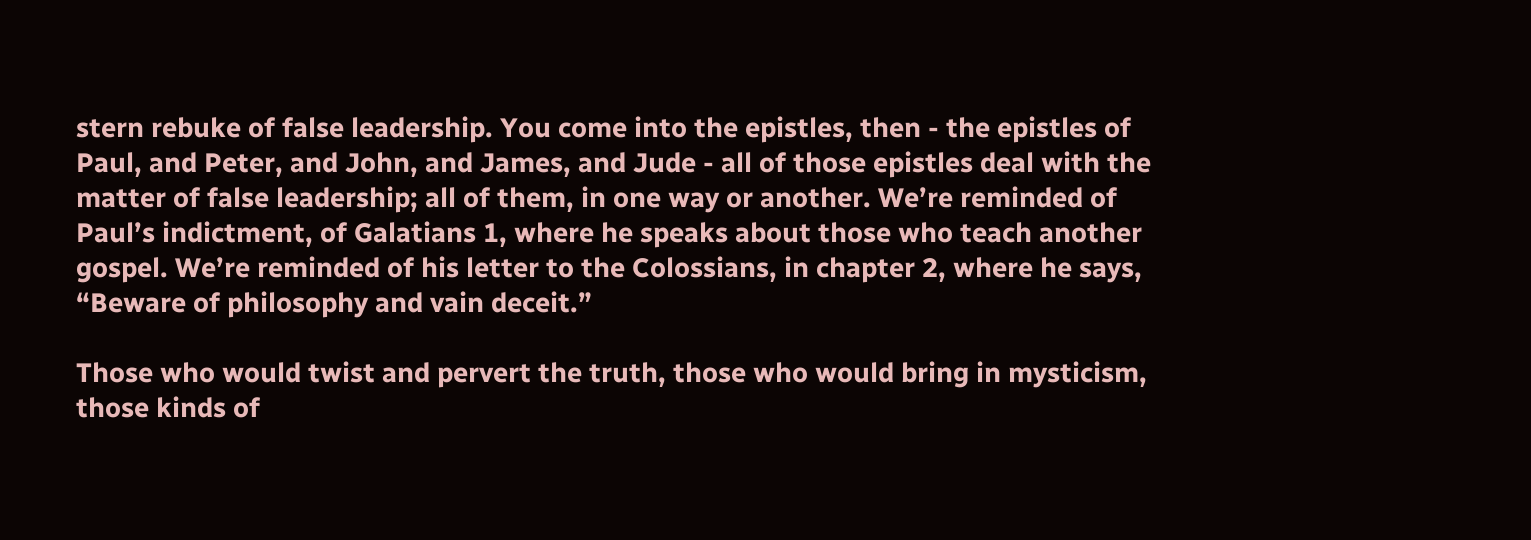stern rebuke of false leadership. You come into the epistles, then - the epistles of Paul, and Peter, and John, and James, and Jude - all of those epistles deal with the matter of false leadership; all of them, in one way or another. We’re reminded of Paul’s indictment, of Galatians 1, where he speaks about those who teach another gospel. We’re reminded of his letter to the Colossians, in chapter 2, where he says, “Beware of philosophy and vain deceit.”

Those who would twist and pervert the truth, those who would bring in mysticism, those kinds of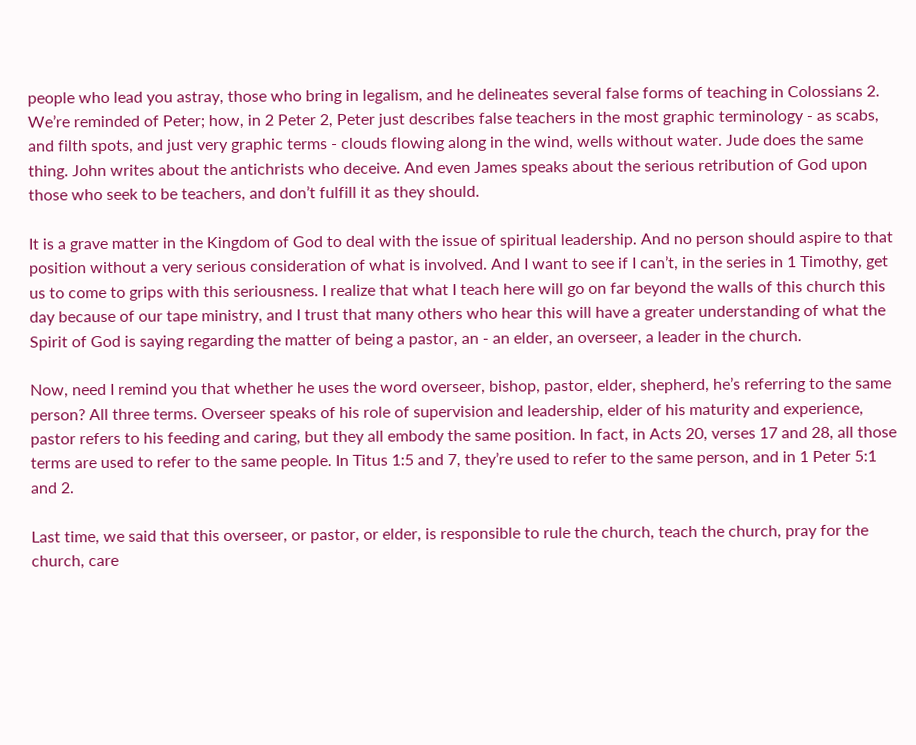people who lead you astray, those who bring in legalism, and he delineates several false forms of teaching in Colossians 2. We’re reminded of Peter; how, in 2 Peter 2, Peter just describes false teachers in the most graphic terminology - as scabs, and filth spots, and just very graphic terms - clouds flowing along in the wind, wells without water. Jude does the same thing. John writes about the antichrists who deceive. And even James speaks about the serious retribution of God upon those who seek to be teachers, and don’t fulfill it as they should.

It is a grave matter in the Kingdom of God to deal with the issue of spiritual leadership. And no person should aspire to that position without a very serious consideration of what is involved. And I want to see if I can’t, in the series in 1 Timothy, get us to come to grips with this seriousness. I realize that what I teach here will go on far beyond the walls of this church this day because of our tape ministry, and I trust that many others who hear this will have a greater understanding of what the Spirit of God is saying regarding the matter of being a pastor, an - an elder, an overseer, a leader in the church.

Now, need I remind you that whether he uses the word overseer, bishop, pastor, elder, shepherd, he’s referring to the same person? All three terms. Overseer speaks of his role of supervision and leadership, elder of his maturity and experience, pastor refers to his feeding and caring, but they all embody the same position. In fact, in Acts 20, verses 17 and 28, all those terms are used to refer to the same people. In Titus 1:5 and 7, they’re used to refer to the same person, and in 1 Peter 5:1 and 2.

Last time, we said that this overseer, or pastor, or elder, is responsible to rule the church, teach the church, pray for the church, care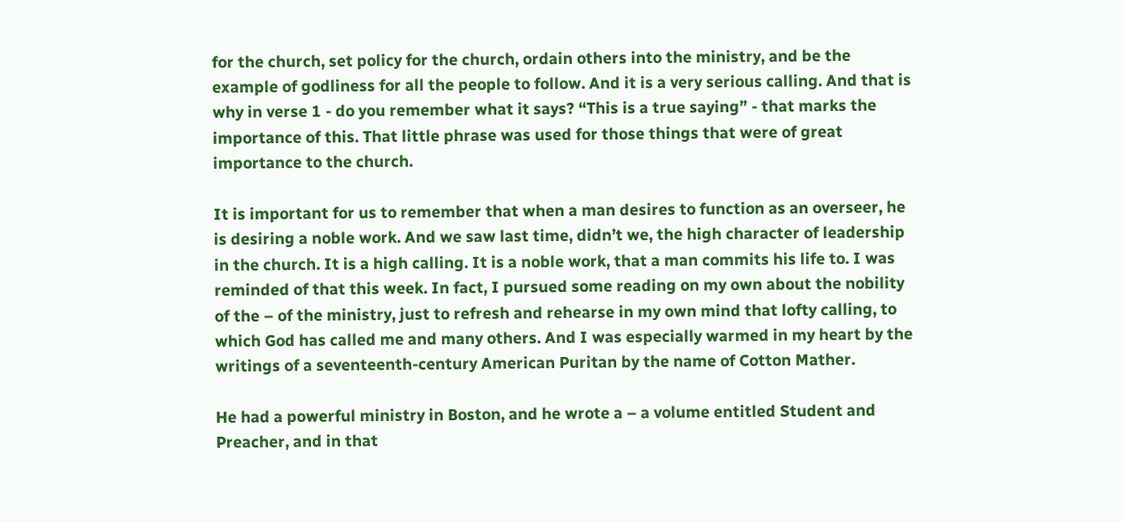for the church, set policy for the church, ordain others into the ministry, and be the example of godliness for all the people to follow. And it is a very serious calling. And that is why in verse 1 - do you remember what it says? “This is a true saying” - that marks the importance of this. That little phrase was used for those things that were of great importance to the church.

It is important for us to remember that when a man desires to function as an overseer, he is desiring a noble work. And we saw last time, didn’t we, the high character of leadership in the church. It is a high calling. It is a noble work, that a man commits his life to. I was reminded of that this week. In fact, I pursued some reading on my own about the nobility of the – of the ministry, just to refresh and rehearse in my own mind that lofty calling, to which God has called me and many others. And I was especially warmed in my heart by the writings of a seventeenth-century American Puritan by the name of Cotton Mather.

He had a powerful ministry in Boston, and he wrote a – a volume entitled Student and Preacher, and in that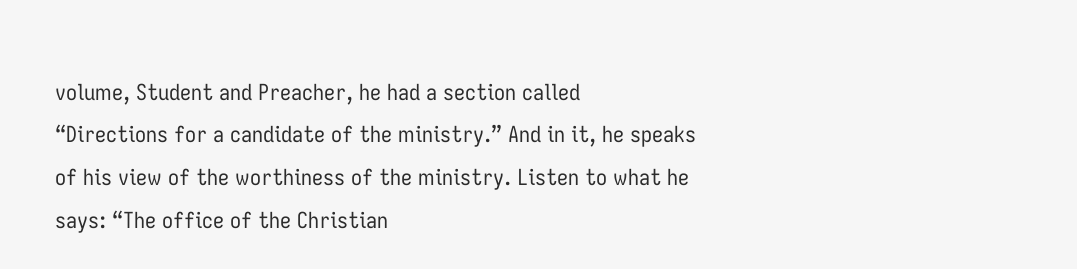volume, Student and Preacher, he had a section called “Directions for a candidate of the ministry.” And in it, he speaks of his view of the worthiness of the ministry. Listen to what he says: “The office of the Christian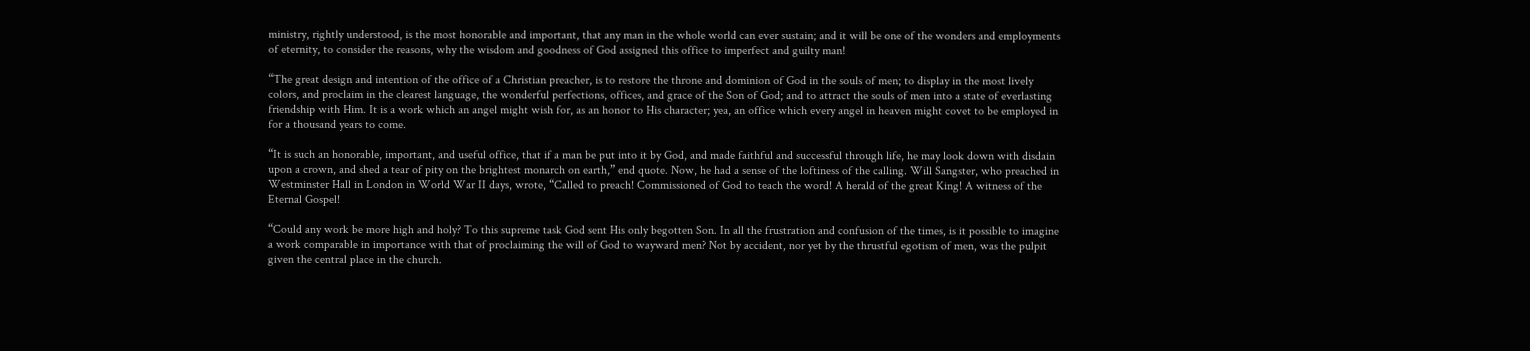ministry, rightly understood, is the most honorable and important, that any man in the whole world can ever sustain; and it will be one of the wonders and employments of eternity, to consider the reasons, why the wisdom and goodness of God assigned this office to imperfect and guilty man!

“The great design and intention of the office of a Christian preacher, is to restore the throne and dominion of God in the souls of men; to display in the most lively colors, and proclaim in the clearest language, the wonderful perfections, offices, and grace of the Son of God; and to attract the souls of men into a state of everlasting friendship with Him. It is a work which an angel might wish for, as an honor to His character; yea, an office which every angel in heaven might covet to be employed in for a thousand years to come.

“It is such an honorable, important, and useful office, that if a man be put into it by God, and made faithful and successful through life, he may look down with disdain upon a crown, and shed a tear of pity on the brightest monarch on earth,” end quote. Now, he had a sense of the loftiness of the calling. Will Sangster, who preached in Westminster Hall in London in World War II days, wrote, “Called to preach! Commissioned of God to teach the word! A herald of the great King! A witness of the Eternal Gospel!

“Could any work be more high and holy? To this supreme task God sent His only begotten Son. In all the frustration and confusion of the times, is it possible to imagine a work comparable in importance with that of proclaiming the will of God to wayward men? Not by accident, nor yet by the thrustful egotism of men, was the pulpit given the central place in the church.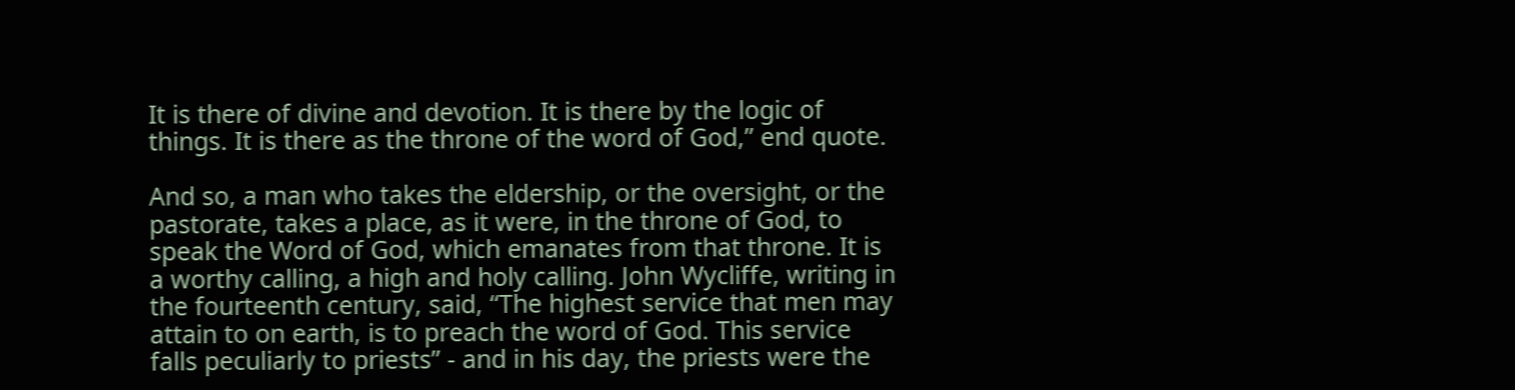It is there of divine and devotion. It is there by the logic of things. It is there as the throne of the word of God,” end quote.

And so, a man who takes the eldership, or the oversight, or the pastorate, takes a place, as it were, in the throne of God, to speak the Word of God, which emanates from that throne. It is a worthy calling, a high and holy calling. John Wycliffe, writing in the fourteenth century, said, “The highest service that men may attain to on earth, is to preach the word of God. This service falls peculiarly to priests” - and in his day, the priests were the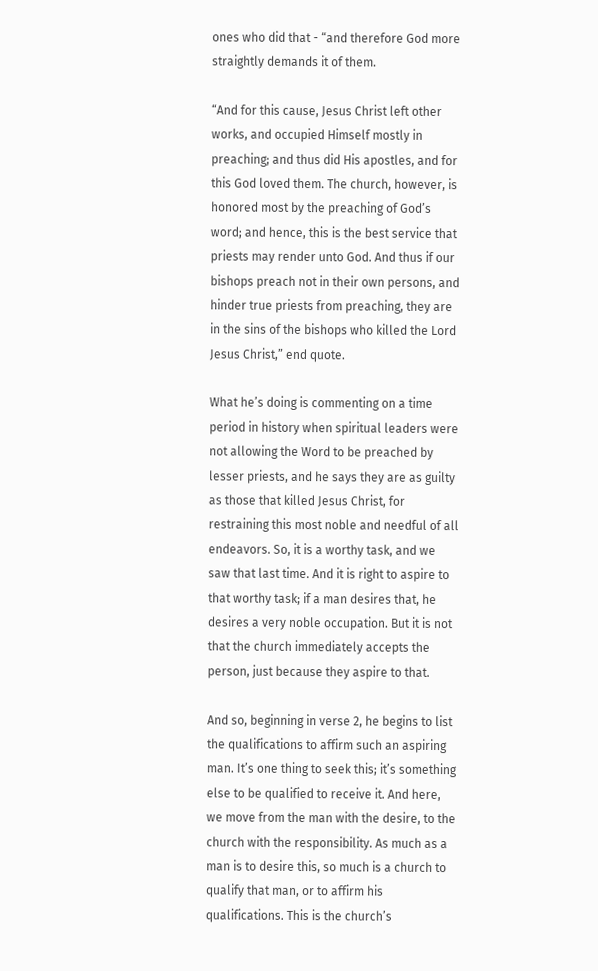ones who did that - “and therefore God more straightly demands it of them.

“And for this cause, Jesus Christ left other works, and occupied Himself mostly in preaching; and thus did His apostles, and for this God loved them. The church, however, is honored most by the preaching of God’s word; and hence, this is the best service that priests may render unto God. And thus if our bishops preach not in their own persons, and hinder true priests from preaching, they are in the sins of the bishops who killed the Lord Jesus Christ,” end quote.

What he’s doing is commenting on a time period in history when spiritual leaders were not allowing the Word to be preached by lesser priests, and he says they are as guilty as those that killed Jesus Christ, for restraining this most noble and needful of all endeavors. So, it is a worthy task, and we saw that last time. And it is right to aspire to that worthy task; if a man desires that, he desires a very noble occupation. But it is not that the church immediately accepts the person, just because they aspire to that.

And so, beginning in verse 2, he begins to list the qualifications to affirm such an aspiring man. It’s one thing to seek this; it’s something else to be qualified to receive it. And here, we move from the man with the desire, to the church with the responsibility. As much as a man is to desire this, so much is a church to qualify that man, or to affirm his qualifications. This is the church’s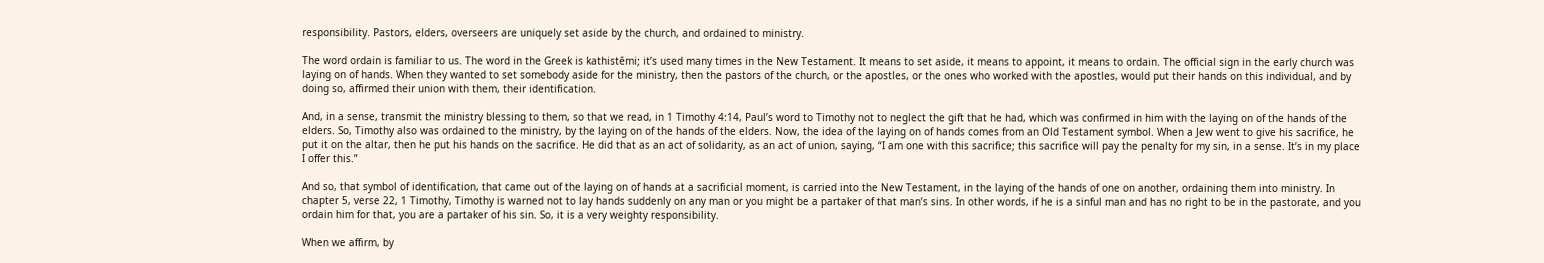responsibility. Pastors, elders, overseers are uniquely set aside by the church, and ordained to ministry.

The word ordain is familiar to us. The word in the Greek is kathistēmi; it’s used many times in the New Testament. It means to set aside, it means to appoint, it means to ordain. The official sign in the early church was laying on of hands. When they wanted to set somebody aside for the ministry, then the pastors of the church, or the apostles, or the ones who worked with the apostles, would put their hands on this individual, and by doing so, affirmed their union with them, their identification.

And, in a sense, transmit the ministry blessing to them, so that we read, in 1 Timothy 4:14, Paul’s word to Timothy not to neglect the gift that he had, which was confirmed in him with the laying on of the hands of the elders. So, Timothy also was ordained to the ministry, by the laying on of the hands of the elders. Now, the idea of the laying on of hands comes from an Old Testament symbol. When a Jew went to give his sacrifice, he put it on the altar, then he put his hands on the sacrifice. He did that as an act of solidarity, as an act of union, saying, “I am one with this sacrifice; this sacrifice will pay the penalty for my sin, in a sense. It’s in my place I offer this.”

And so, that symbol of identification, that came out of the laying on of hands at a sacrificial moment, is carried into the New Testament, in the laying of the hands of one on another, ordaining them into ministry. In chapter 5, verse 22, 1 Timothy, Timothy is warned not to lay hands suddenly on any man or you might be a partaker of that man’s sins. In other words, if he is a sinful man and has no right to be in the pastorate, and you ordain him for that, you are a partaker of his sin. So, it is a very weighty responsibility.

When we affirm, by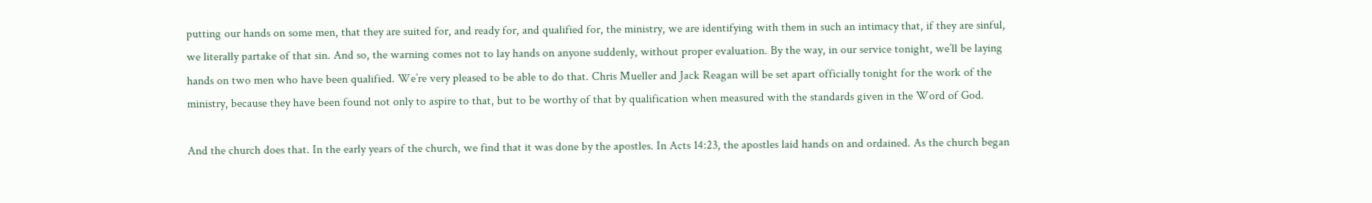putting our hands on some men, that they are suited for, and ready for, and qualified for, the ministry, we are identifying with them in such an intimacy that, if they are sinful, we literally partake of that sin. And so, the warning comes not to lay hands on anyone suddenly, without proper evaluation. By the way, in our service tonight, we’ll be laying hands on two men who have been qualified. We’re very pleased to be able to do that. Chris Mueller and Jack Reagan will be set apart officially tonight for the work of the ministry, because they have been found not only to aspire to that, but to be worthy of that by qualification when measured with the standards given in the Word of God.

And the church does that. In the early years of the church, we find that it was done by the apostles. In Acts 14:23, the apostles laid hands on and ordained. As the church began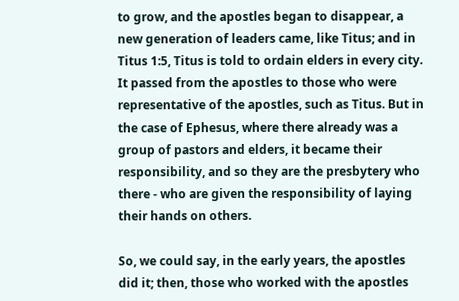to grow, and the apostles began to disappear, a new generation of leaders came, like Titus; and in Titus 1:5, Titus is told to ordain elders in every city. It passed from the apostles to those who were representative of the apostles, such as Titus. But in the case of Ephesus, where there already was a group of pastors and elders, it became their responsibility, and so they are the presbytery who there - who are given the responsibility of laying their hands on others.

So, we could say, in the early years, the apostles did it; then, those who worked with the apostles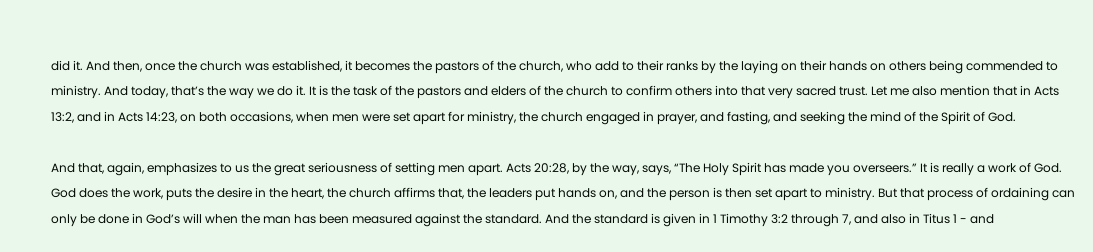did it. And then, once the church was established, it becomes the pastors of the church, who add to their ranks by the laying on their hands on others being commended to ministry. And today, that’s the way we do it. It is the task of the pastors and elders of the church to confirm others into that very sacred trust. Let me also mention that in Acts 13:2, and in Acts 14:23, on both occasions, when men were set apart for ministry, the church engaged in prayer, and fasting, and seeking the mind of the Spirit of God.

And that, again, emphasizes to us the great seriousness of setting men apart. Acts 20:28, by the way, says, “The Holy Spirit has made you overseers.” It is really a work of God. God does the work, puts the desire in the heart, the church affirms that, the leaders put hands on, and the person is then set apart to ministry. But that process of ordaining can only be done in God’s will when the man has been measured against the standard. And the standard is given in 1 Timothy 3:2 through 7, and also in Titus 1 - and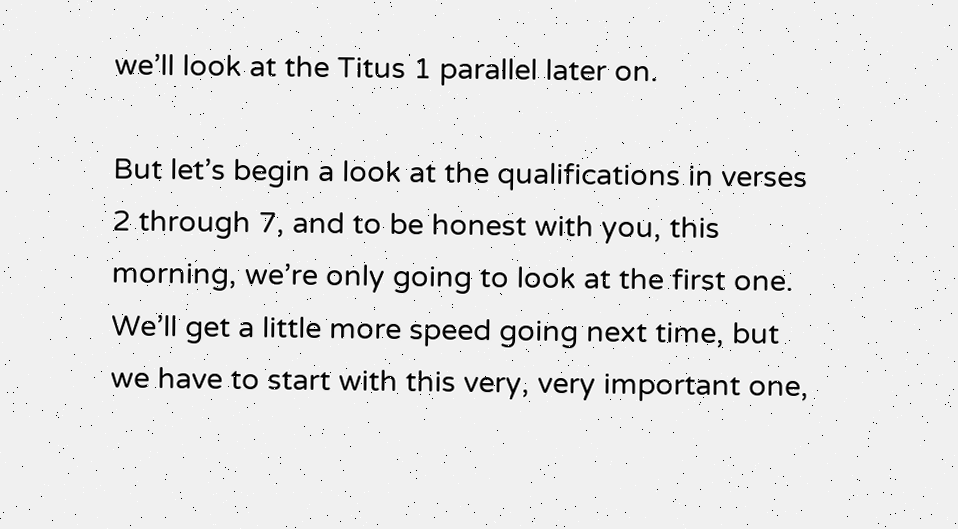we’ll look at the Titus 1 parallel later on.

But let’s begin a look at the qualifications in verses 2 through 7, and to be honest with you, this morning, we’re only going to look at the first one. We’ll get a little more speed going next time, but we have to start with this very, very important one,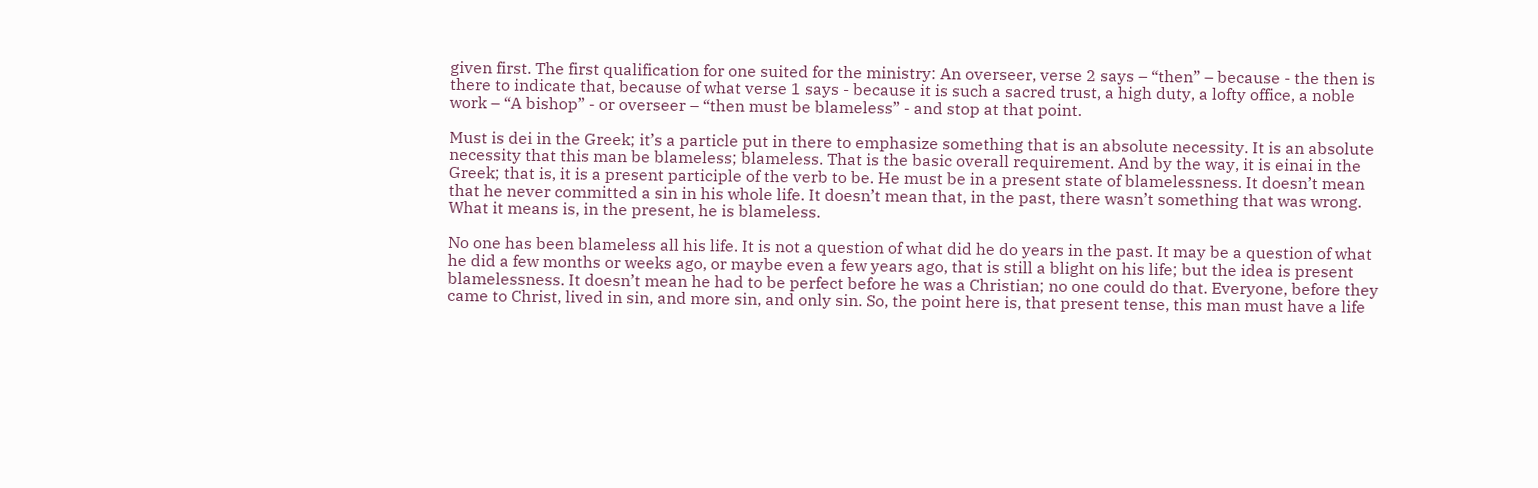given first. The first qualification for one suited for the ministry: An overseer, verse 2 says – “then” – because - the then is there to indicate that, because of what verse 1 says - because it is such a sacred trust, a high duty, a lofty office, a noble work – “A bishop” - or overseer – “then must be blameless” - and stop at that point.

Must is dei in the Greek; it’s a particle put in there to emphasize something that is an absolute necessity. It is an absolute necessity that this man be blameless; blameless. That is the basic overall requirement. And by the way, it is einai in the Greek; that is, it is a present participle of the verb to be. He must be in a present state of blamelessness. It doesn’t mean that he never committed a sin in his whole life. It doesn’t mean that, in the past, there wasn’t something that was wrong. What it means is, in the present, he is blameless.

No one has been blameless all his life. It is not a question of what did he do years in the past. It may be a question of what he did a few months or weeks ago, or maybe even a few years ago, that is still a blight on his life; but the idea is present blamelessness. It doesn’t mean he had to be perfect before he was a Christian; no one could do that. Everyone, before they came to Christ, lived in sin, and more sin, and only sin. So, the point here is, that present tense, this man must have a life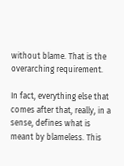without blame. That is the overarching requirement.

In fact, everything else that comes after that, really, in a sense, defines what is meant by blameless. This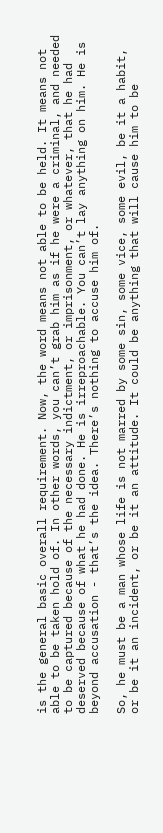is the general basic overall requirement. Now, the word means not able to be held. It means not able to be taken hold of. In other words, you can’t grab him as if he were a criminal, and needed to be captured because of the necessary indictment, or imprisonment, or whatever, that he had deserved because of what he had done. He is irreproachable. You can’t lay anything on him. He is beyond accusation - that’s the idea. There’s nothing to accuse him of.

So, he must be a man whose life is not marred by some sin, some vice, some evil, be it a habit, or be it an incident, or be it an attitude. It could be anything that will cause him to be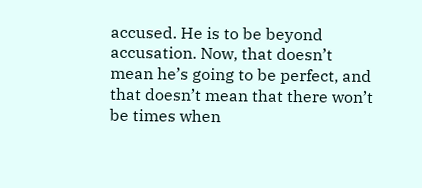accused. He is to be beyond accusation. Now, that doesn’t mean he’s going to be perfect, and that doesn’t mean that there won’t be times when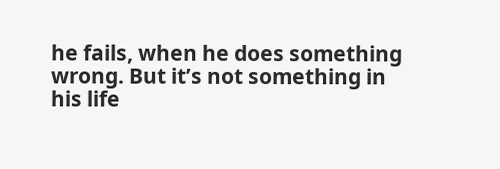he fails, when he does something wrong. But it’s not something in his life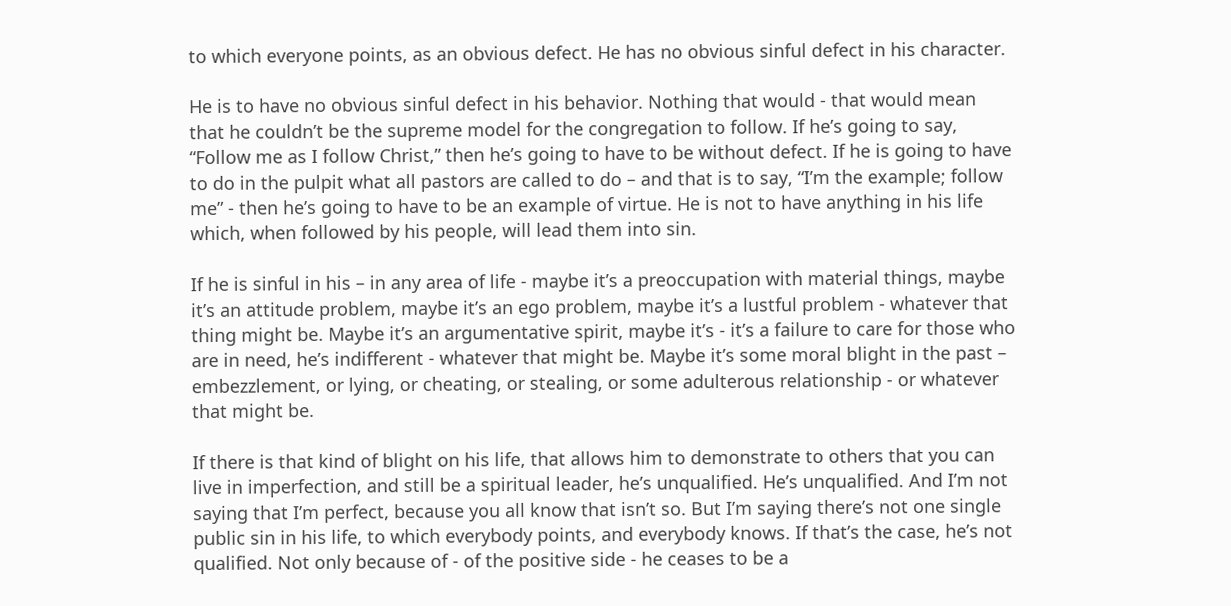to which everyone points, as an obvious defect. He has no obvious sinful defect in his character.

He is to have no obvious sinful defect in his behavior. Nothing that would - that would mean that he couldn’t be the supreme model for the congregation to follow. If he’s going to say, “Follow me as I follow Christ,” then he’s going to have to be without defect. If he is going to have to do in the pulpit what all pastors are called to do – and that is to say, “I’m the example; follow me” - then he’s going to have to be an example of virtue. He is not to have anything in his life which, when followed by his people, will lead them into sin.

If he is sinful in his – in any area of life - maybe it’s a preoccupation with material things, maybe it’s an attitude problem, maybe it’s an ego problem, maybe it’s a lustful problem - whatever that thing might be. Maybe it’s an argumentative spirit, maybe it’s - it’s a failure to care for those who are in need, he’s indifferent - whatever that might be. Maybe it’s some moral blight in the past – embezzlement, or lying, or cheating, or stealing, or some adulterous relationship - or whatever that might be.

If there is that kind of blight on his life, that allows him to demonstrate to others that you can live in imperfection, and still be a spiritual leader, he’s unqualified. He’s unqualified. And I’m not saying that I’m perfect, because you all know that isn’t so. But I’m saying there’s not one single public sin in his life, to which everybody points, and everybody knows. If that’s the case, he’s not qualified. Not only because of - of the positive side - he ceases to be a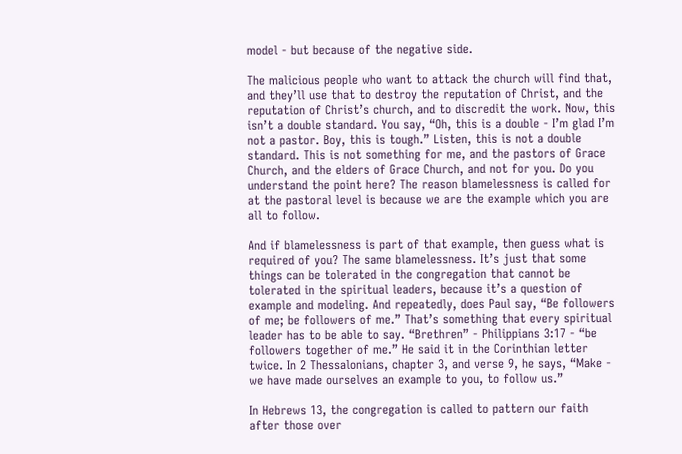model - but because of the negative side.

The malicious people who want to attack the church will find that, and they’ll use that to destroy the reputation of Christ, and the reputation of Christ’s church, and to discredit the work. Now, this isn’t a double standard. You say, “Oh, this is a double - I’m glad I’m not a pastor. Boy, this is tough.” Listen, this is not a double standard. This is not something for me, and the pastors of Grace Church, and the elders of Grace Church, and not for you. Do you understand the point here? The reason blamelessness is called for at the pastoral level is because we are the example which you are all to follow.

And if blamelessness is part of that example, then guess what is required of you? The same blamelessness. It’s just that some things can be tolerated in the congregation that cannot be tolerated in the spiritual leaders, because it’s a question of example and modeling. And repeatedly, does Paul say, “Be followers of me; be followers of me.” That’s something that every spiritual leader has to be able to say. “Brethren” - Philippians 3:17 - “be followers together of me.” He said it in the Corinthian letter twice. In 2 Thessalonians, chapter 3, and verse 9, he says, “Make - we have made ourselves an example to you, to follow us.”

In Hebrews 13, the congregation is called to pattern our faith after those over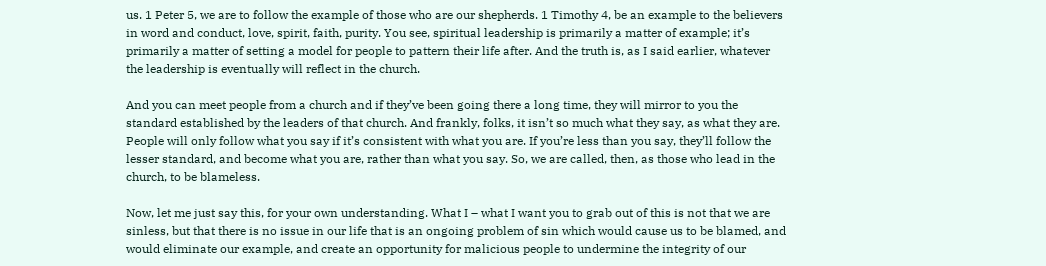us. 1 Peter 5, we are to follow the example of those who are our shepherds. 1 Timothy 4, be an example to the believers in word and conduct, love, spirit, faith, purity. You see, spiritual leadership is primarily a matter of example; it’s primarily a matter of setting a model for people to pattern their life after. And the truth is, as I said earlier, whatever the leadership is eventually will reflect in the church.

And you can meet people from a church and if they’ve been going there a long time, they will mirror to you the standard established by the leaders of that church. And frankly, folks, it isn’t so much what they say, as what they are. People will only follow what you say if it’s consistent with what you are. If you’re less than you say, they’ll follow the lesser standard, and become what you are, rather than what you say. So, we are called, then, as those who lead in the church, to be blameless.

Now, let me just say this, for your own understanding. What I – what I want you to grab out of this is not that we are sinless, but that there is no issue in our life that is an ongoing problem of sin which would cause us to be blamed, and would eliminate our example, and create an opportunity for malicious people to undermine the integrity of our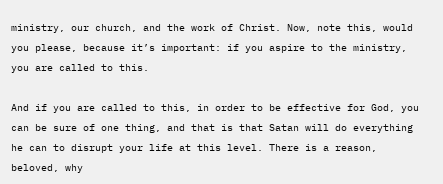ministry, our church, and the work of Christ. Now, note this, would you please, because it’s important: if you aspire to the ministry, you are called to this.

And if you are called to this, in order to be effective for God, you can be sure of one thing, and that is that Satan will do everything he can to disrupt your life at this level. There is a reason, beloved, why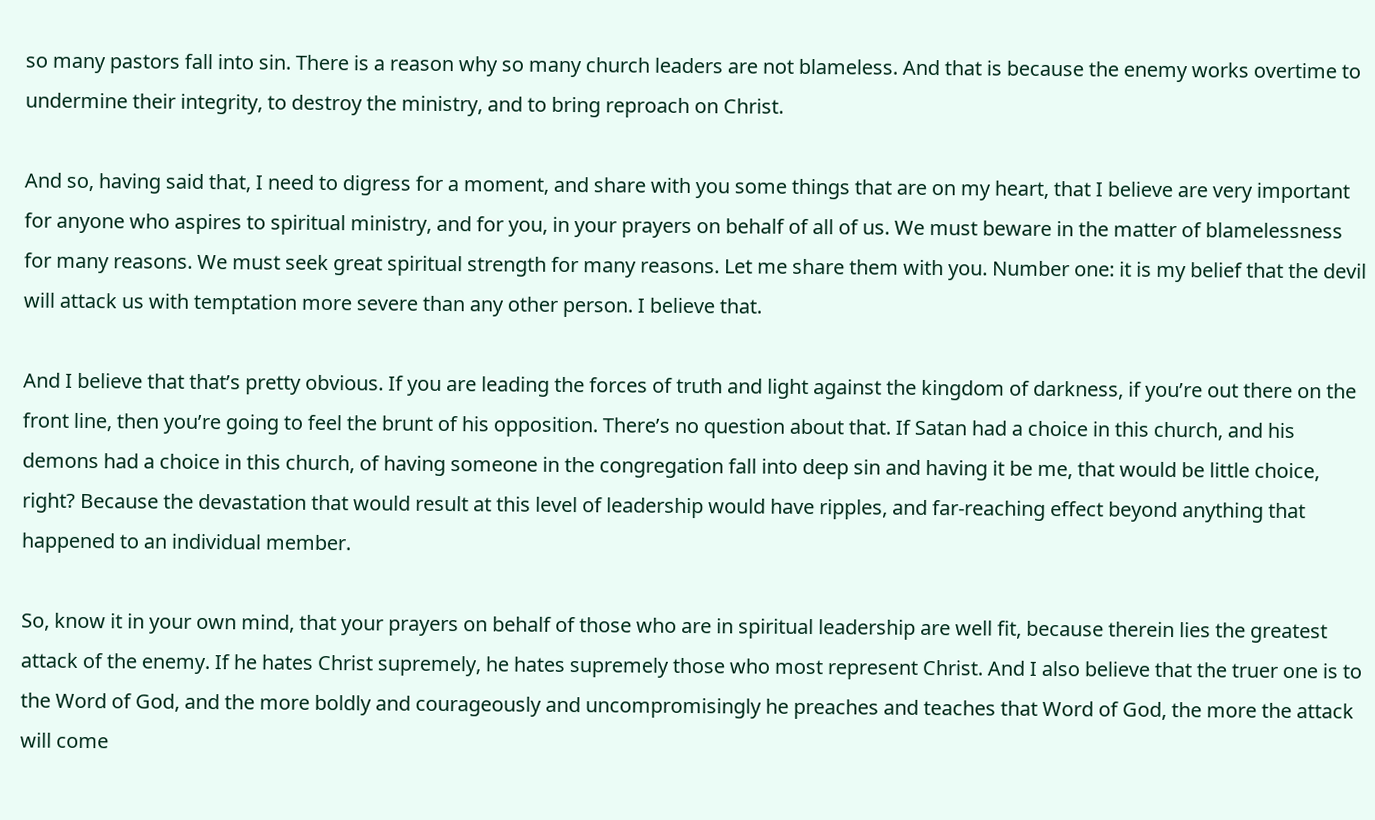so many pastors fall into sin. There is a reason why so many church leaders are not blameless. And that is because the enemy works overtime to undermine their integrity, to destroy the ministry, and to bring reproach on Christ.

And so, having said that, I need to digress for a moment, and share with you some things that are on my heart, that I believe are very important for anyone who aspires to spiritual ministry, and for you, in your prayers on behalf of all of us. We must beware in the matter of blamelessness for many reasons. We must seek great spiritual strength for many reasons. Let me share them with you. Number one: it is my belief that the devil will attack us with temptation more severe than any other person. I believe that.

And I believe that that’s pretty obvious. If you are leading the forces of truth and light against the kingdom of darkness, if you’re out there on the front line, then you’re going to feel the brunt of his opposition. There’s no question about that. If Satan had a choice in this church, and his demons had a choice in this church, of having someone in the congregation fall into deep sin and having it be me, that would be little choice, right? Because the devastation that would result at this level of leadership would have ripples, and far-reaching effect beyond anything that happened to an individual member.

So, know it in your own mind, that your prayers on behalf of those who are in spiritual leadership are well fit, because therein lies the greatest attack of the enemy. If he hates Christ supremely, he hates supremely those who most represent Christ. And I also believe that the truer one is to the Word of God, and the more boldly and courageously and uncompromisingly he preaches and teaches that Word of God, the more the attack will come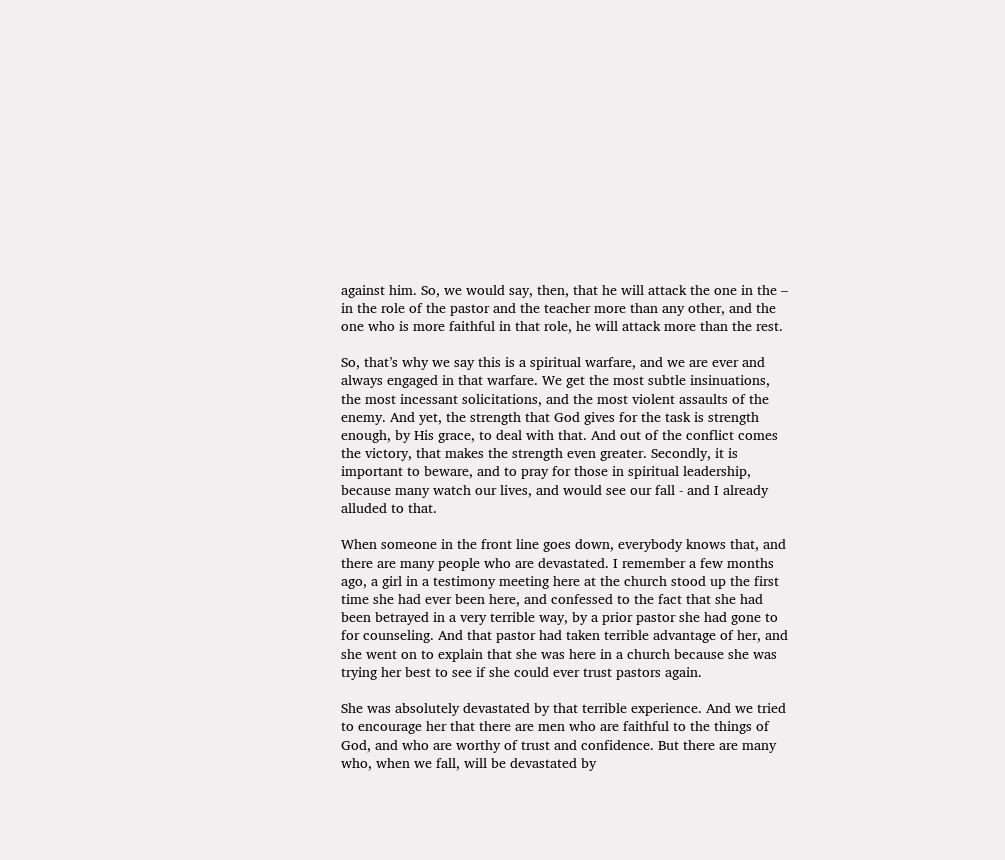against him. So, we would say, then, that he will attack the one in the – in the role of the pastor and the teacher more than any other, and the one who is more faithful in that role, he will attack more than the rest.

So, that’s why we say this is a spiritual warfare, and we are ever and always engaged in that warfare. We get the most subtle insinuations, the most incessant solicitations, and the most violent assaults of the enemy. And yet, the strength that God gives for the task is strength enough, by His grace, to deal with that. And out of the conflict comes the victory, that makes the strength even greater. Secondly, it is important to beware, and to pray for those in spiritual leadership, because many watch our lives, and would see our fall - and I already alluded to that.

When someone in the front line goes down, everybody knows that, and there are many people who are devastated. I remember a few months ago, a girl in a testimony meeting here at the church stood up the first time she had ever been here, and confessed to the fact that she had been betrayed in a very terrible way, by a prior pastor she had gone to for counseling. And that pastor had taken terrible advantage of her, and she went on to explain that she was here in a church because she was trying her best to see if she could ever trust pastors again.

She was absolutely devastated by that terrible experience. And we tried to encourage her that there are men who are faithful to the things of God, and who are worthy of trust and confidence. But there are many who, when we fall, will be devastated by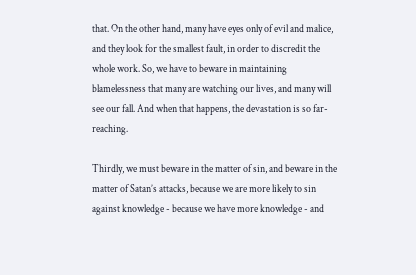that. On the other hand, many have eyes only of evil and malice, and they look for the smallest fault, in order to discredit the whole work. So, we have to beware in maintaining blamelessness that many are watching our lives, and many will see our fall. And when that happens, the devastation is so far-reaching.

Thirdly, we must beware in the matter of sin, and beware in the matter of Satan’s attacks, because we are more likely to sin against knowledge - because we have more knowledge - and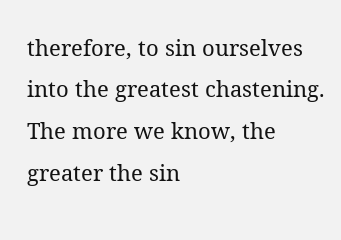therefore, to sin ourselves into the greatest chastening. The more we know, the greater the sin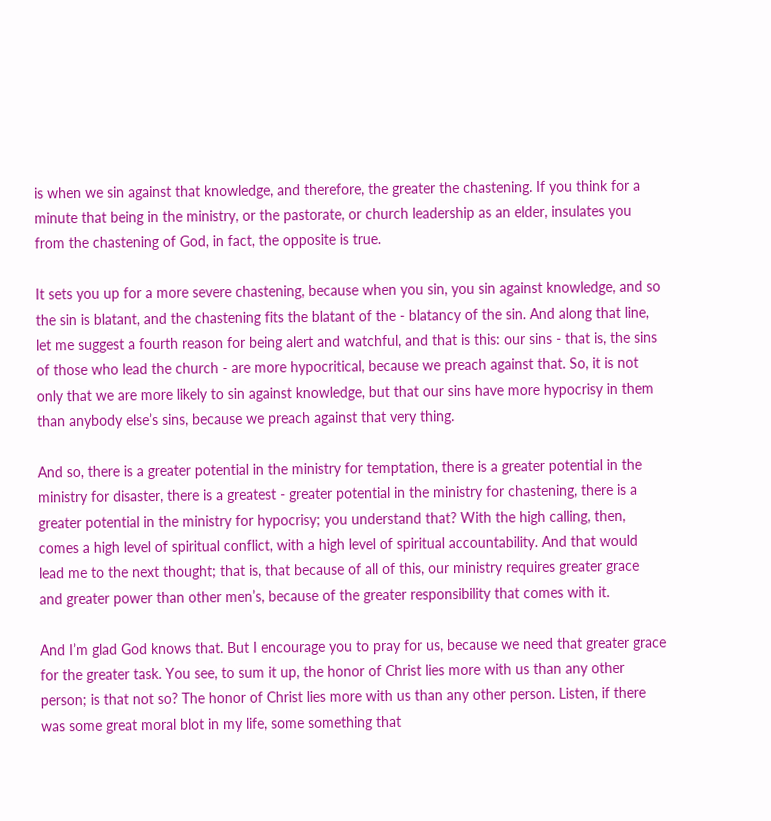is when we sin against that knowledge, and therefore, the greater the chastening. If you think for a minute that being in the ministry, or the pastorate, or church leadership as an elder, insulates you from the chastening of God, in fact, the opposite is true.

It sets you up for a more severe chastening, because when you sin, you sin against knowledge, and so the sin is blatant, and the chastening fits the blatant of the - blatancy of the sin. And along that line, let me suggest a fourth reason for being alert and watchful, and that is this: our sins - that is, the sins of those who lead the church - are more hypocritical, because we preach against that. So, it is not only that we are more likely to sin against knowledge, but that our sins have more hypocrisy in them than anybody else’s sins, because we preach against that very thing.

And so, there is a greater potential in the ministry for temptation, there is a greater potential in the ministry for disaster, there is a greatest - greater potential in the ministry for chastening, there is a greater potential in the ministry for hypocrisy; you understand that? With the high calling, then, comes a high level of spiritual conflict, with a high level of spiritual accountability. And that would lead me to the next thought; that is, that because of all of this, our ministry requires greater grace and greater power than other men’s, because of the greater responsibility that comes with it.

And I’m glad God knows that. But I encourage you to pray for us, because we need that greater grace for the greater task. You see, to sum it up, the honor of Christ lies more with us than any other person; is that not so? The honor of Christ lies more with us than any other person. Listen, if there was some great moral blot in my life, some something that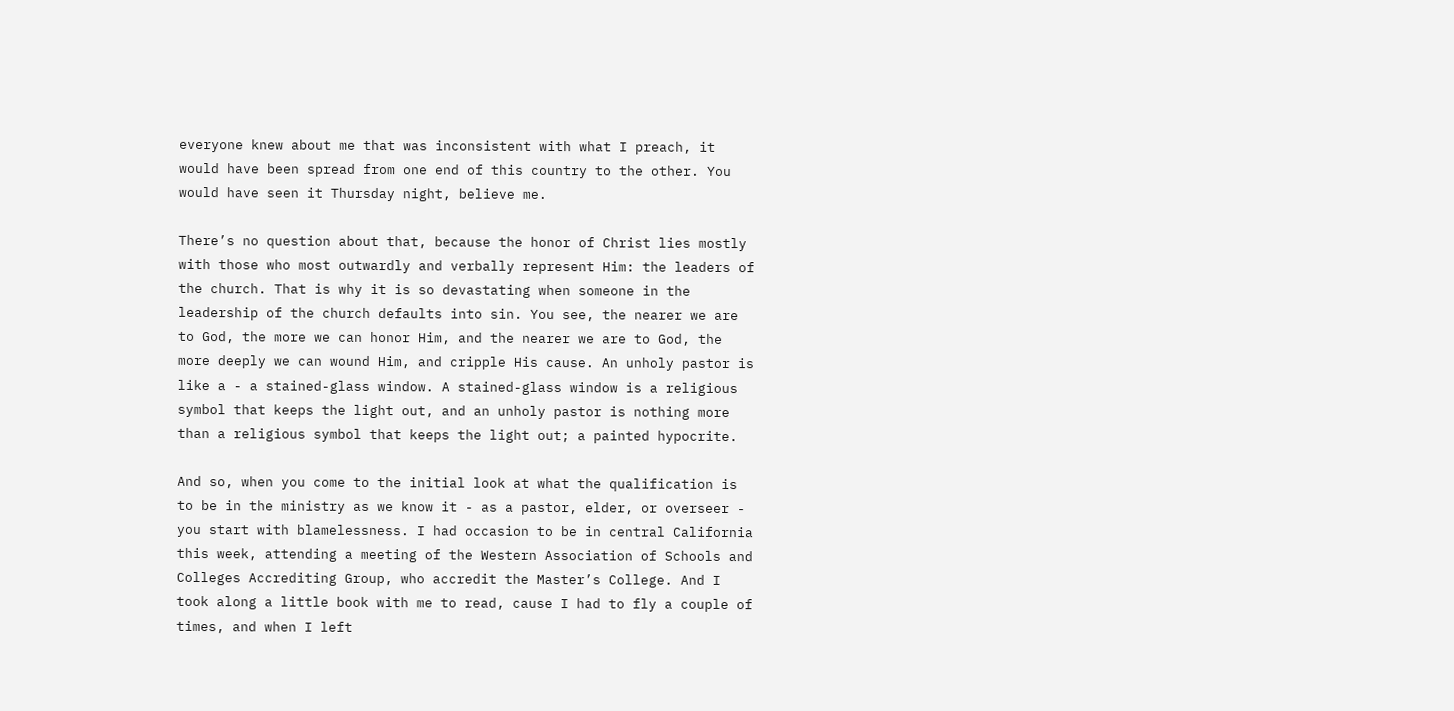everyone knew about me that was inconsistent with what I preach, it would have been spread from one end of this country to the other. You would have seen it Thursday night, believe me.

There’s no question about that, because the honor of Christ lies mostly with those who most outwardly and verbally represent Him: the leaders of the church. That is why it is so devastating when someone in the leadership of the church defaults into sin. You see, the nearer we are to God, the more we can honor Him, and the nearer we are to God, the more deeply we can wound Him, and cripple His cause. An unholy pastor is like a - a stained-glass window. A stained-glass window is a religious symbol that keeps the light out, and an unholy pastor is nothing more than a religious symbol that keeps the light out; a painted hypocrite.

And so, when you come to the initial look at what the qualification is to be in the ministry as we know it - as a pastor, elder, or overseer - you start with blamelessness. I had occasion to be in central California this week, attending a meeting of the Western Association of Schools and Colleges Accrediting Group, who accredit the Master’s College. And I took along a little book with me to read, cause I had to fly a couple of times, and when I left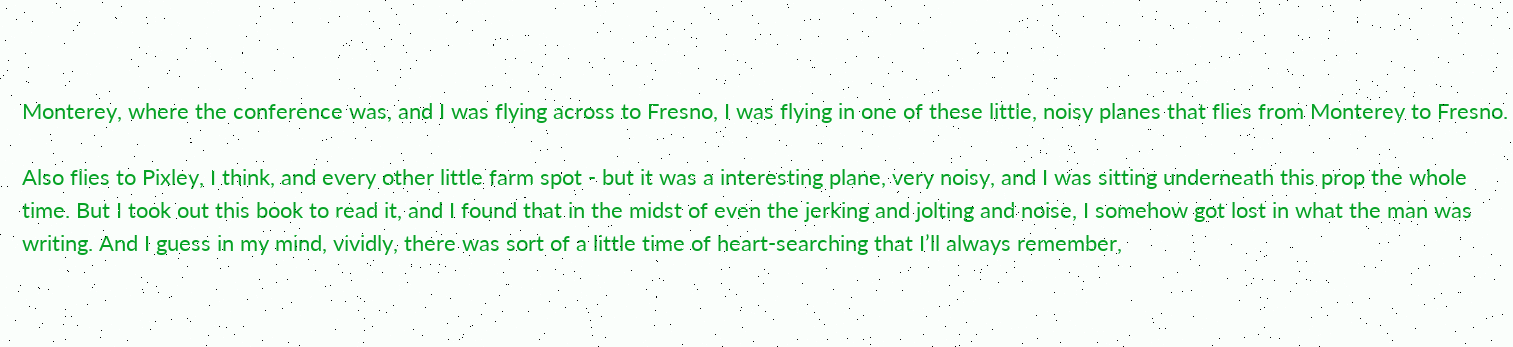Monterey, where the conference was, and I was flying across to Fresno, I was flying in one of these little, noisy planes that flies from Monterey to Fresno.

Also flies to Pixley, I think, and every other little farm spot - but it was a interesting plane, very noisy, and I was sitting underneath this prop the whole time. But I took out this book to read it, and I found that in the midst of even the jerking and jolting and noise, I somehow got lost in what the man was writing. And I guess in my mind, vividly, there was sort of a little time of heart-searching that I’ll always remember,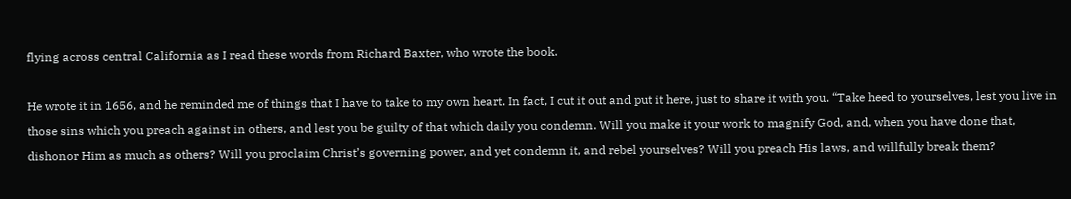flying across central California as I read these words from Richard Baxter, who wrote the book.

He wrote it in 1656, and he reminded me of things that I have to take to my own heart. In fact, I cut it out and put it here, just to share it with you. “Take heed to yourselves, lest you live in those sins which you preach against in others, and lest you be guilty of that which daily you condemn. Will you make it your work to magnify God, and, when you have done that, dishonor Him as much as others? Will you proclaim Christ’s governing power, and yet condemn it, and rebel yourselves? Will you preach His laws, and willfully break them?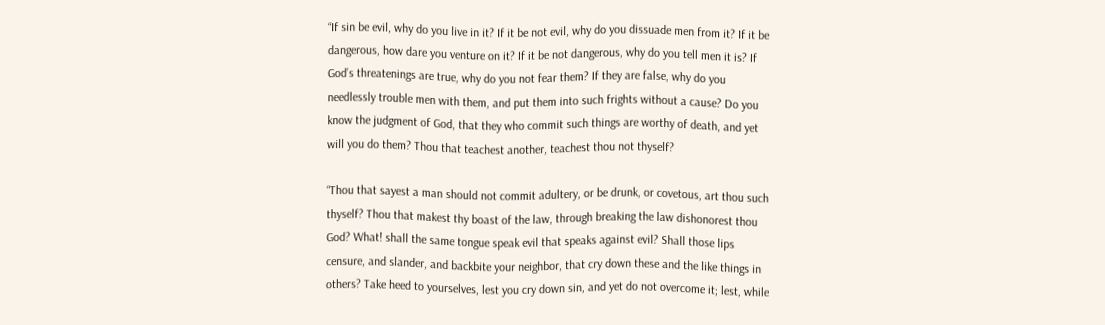“If sin be evil, why do you live in it? If it be not evil, why do you dissuade men from it? If it be dangerous, how dare you venture on it? If it be not dangerous, why do you tell men it is? If God’s threatenings are true, why do you not fear them? If they are false, why do you needlessly trouble men with them, and put them into such frights without a cause? Do you know the judgment of God, that they who commit such things are worthy of death, and yet will you do them? Thou that teachest another, teachest thou not thyself?

“Thou that sayest a man should not commit adultery, or be drunk, or covetous, art thou such thyself? Thou that makest thy boast of the law, through breaking the law dishonorest thou God? What! shall the same tongue speak evil that speaks against evil? Shall those lips censure, and slander, and backbite your neighbor, that cry down these and the like things in others? Take heed to yourselves, lest you cry down sin, and yet do not overcome it; lest, while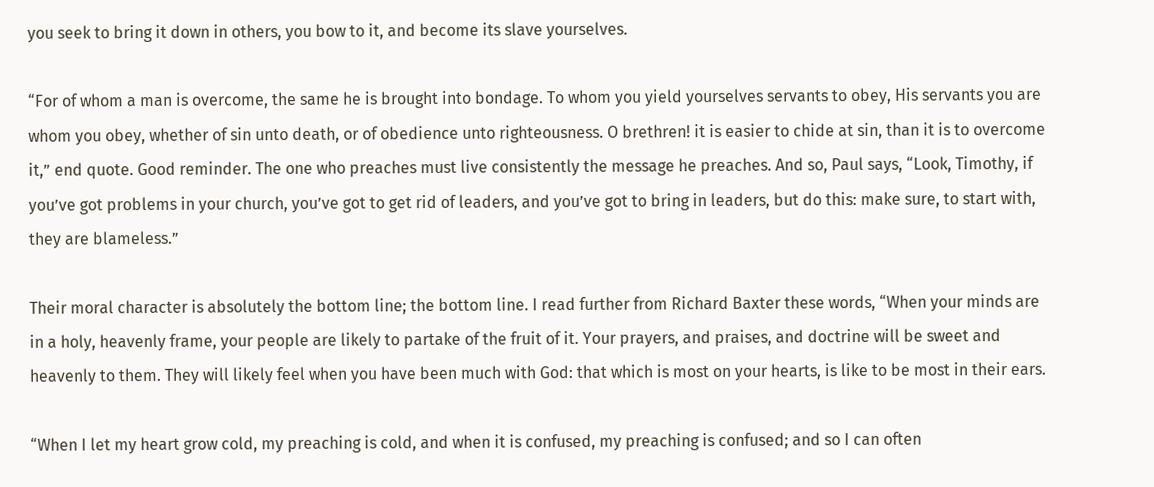you seek to bring it down in others, you bow to it, and become its slave yourselves.

“For of whom a man is overcome, the same he is brought into bondage. To whom you yield yourselves servants to obey, His servants you are whom you obey, whether of sin unto death, or of obedience unto righteousness. O brethren! it is easier to chide at sin, than it is to overcome it,” end quote. Good reminder. The one who preaches must live consistently the message he preaches. And so, Paul says, “Look, Timothy, if you’ve got problems in your church, you’ve got to get rid of leaders, and you’ve got to bring in leaders, but do this: make sure, to start with, they are blameless.”

Their moral character is absolutely the bottom line; the bottom line. I read further from Richard Baxter these words, “When your minds are in a holy, heavenly frame, your people are likely to partake of the fruit of it. Your prayers, and praises, and doctrine will be sweet and heavenly to them. They will likely feel when you have been much with God: that which is most on your hearts, is like to be most in their ears.

“When I let my heart grow cold, my preaching is cold, and when it is confused, my preaching is confused; and so I can often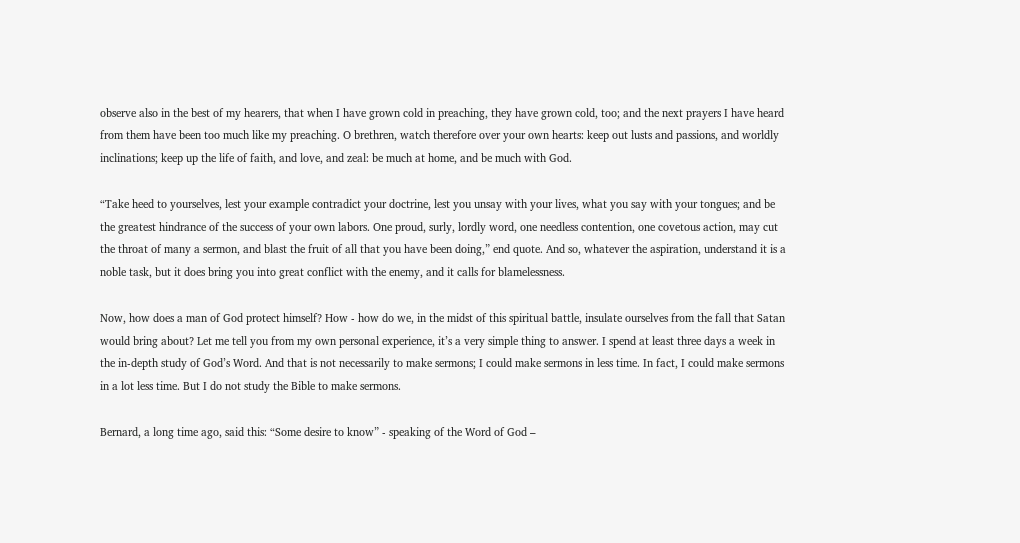observe also in the best of my hearers, that when I have grown cold in preaching, they have grown cold, too; and the next prayers I have heard from them have been too much like my preaching. O brethren, watch therefore over your own hearts: keep out lusts and passions, and worldly inclinations; keep up the life of faith, and love, and zeal: be much at home, and be much with God.

“Take heed to yourselves, lest your example contradict your doctrine, lest you unsay with your lives, what you say with your tongues; and be the greatest hindrance of the success of your own labors. One proud, surly, lordly word, one needless contention, one covetous action, may cut the throat of many a sermon, and blast the fruit of all that you have been doing,” end quote. And so, whatever the aspiration, understand it is a noble task, but it does bring you into great conflict with the enemy, and it calls for blamelessness.

Now, how does a man of God protect himself? How - how do we, in the midst of this spiritual battle, insulate ourselves from the fall that Satan would bring about? Let me tell you from my own personal experience, it’s a very simple thing to answer. I spend at least three days a week in the in-depth study of God’s Word. And that is not necessarily to make sermons; I could make sermons in less time. In fact, I could make sermons in a lot less time. But I do not study the Bible to make sermons.

Bernard, a long time ago, said this: “Some desire to know” - speaking of the Word of God –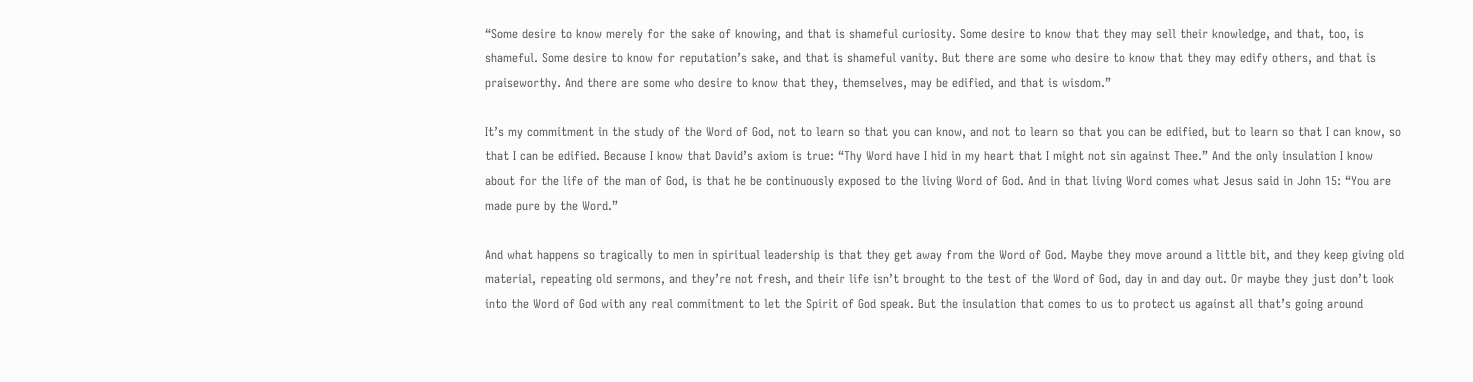“Some desire to know merely for the sake of knowing, and that is shameful curiosity. Some desire to know that they may sell their knowledge, and that, too, is shameful. Some desire to know for reputation’s sake, and that is shameful vanity. But there are some who desire to know that they may edify others, and that is praiseworthy. And there are some who desire to know that they, themselves, may be edified, and that is wisdom.”

It’s my commitment in the study of the Word of God, not to learn so that you can know, and not to learn so that you can be edified, but to learn so that I can know, so that I can be edified. Because I know that David’s axiom is true: “Thy Word have I hid in my heart that I might not sin against Thee.” And the only insulation I know about for the life of the man of God, is that he be continuously exposed to the living Word of God. And in that living Word comes what Jesus said in John 15: “You are made pure by the Word.”

And what happens so tragically to men in spiritual leadership is that they get away from the Word of God. Maybe they move around a little bit, and they keep giving old material, repeating old sermons, and they’re not fresh, and their life isn’t brought to the test of the Word of God, day in and day out. Or maybe they just don’t look into the Word of God with any real commitment to let the Spirit of God speak. But the insulation that comes to us to protect us against all that’s going around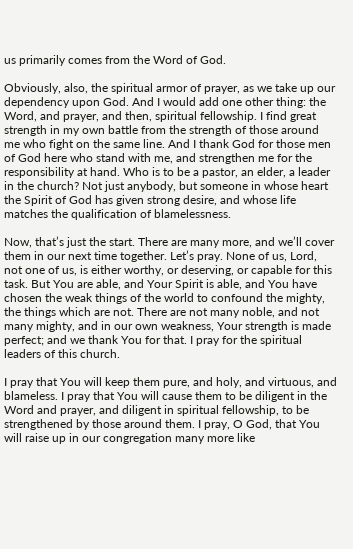us primarily comes from the Word of God.

Obviously, also, the spiritual armor of prayer, as we take up our dependency upon God. And I would add one other thing: the Word, and prayer, and then, spiritual fellowship. I find great strength in my own battle from the strength of those around me who fight on the same line. And I thank God for those men of God here who stand with me, and strengthen me for the responsibility at hand. Who is to be a pastor, an elder, a leader in the church? Not just anybody, but someone in whose heart the Spirit of God has given strong desire, and whose life matches the qualification of blamelessness.

Now, that’s just the start. There are many more, and we’ll cover them in our next time together. Let’s pray. None of us, Lord, not one of us, is either worthy, or deserving, or capable for this task. But You are able, and Your Spirit is able, and You have chosen the weak things of the world to confound the mighty, the things which are not. There are not many noble, and not many mighty, and in our own weakness, Your strength is made perfect; and we thank You for that. I pray for the spiritual leaders of this church.

I pray that You will keep them pure, and holy, and virtuous, and blameless. I pray that You will cause them to be diligent in the Word and prayer, and diligent in spiritual fellowship, to be strengthened by those around them. I pray, O God, that You will raise up in our congregation many more like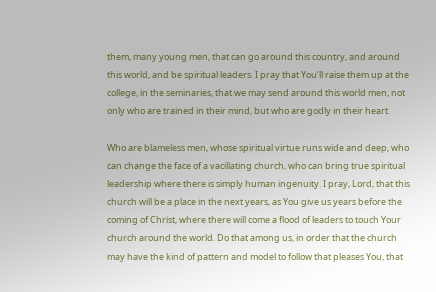them, many young men, that can go around this country, and around this world, and be spiritual leaders. I pray that You’ll raise them up at the college, in the seminaries, that we may send around this world men, not only who are trained in their mind, but who are godly in their heart.

Who are blameless men, whose spiritual virtue runs wide and deep, who can change the face of a vacillating church, who can bring true spiritual leadership where there is simply human ingenuity. I pray, Lord, that this church will be a place in the next years, as You give us years before the coming of Christ, where there will come a flood of leaders to touch Your church around the world. Do that among us, in order that the church may have the kind of pattern and model to follow that pleases You, that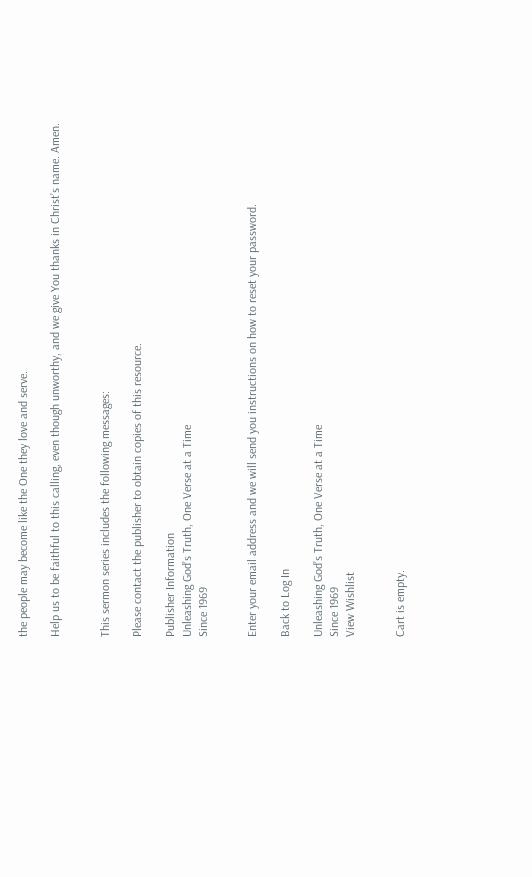the people may become like the One they love and serve.

Help us to be faithful to this calling, even though unworthy, and we give You thanks in Christ’s name. Amen.


This sermon series includes the following messages:

Please contact the publisher to obtain copies of this resource.

Publisher Information
Unleashing God’s Truth, One Verse at a Time
Since 1969


Enter your email address and we will send you instructions on how to reset your password.

Back to Log In

Unleashing God’s Truth, One Verse at a Time
Since 1969
View Wishlist


Cart is empty.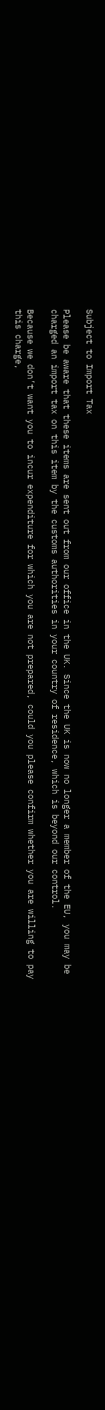Subject to Import Tax

Please be aware that these items are sent out from our office in the UK. Since the UK is now no longer a member of the EU, you may be charged an import tax on this item by the customs authorities in your country of residence, which is beyond our control.

Because we don’t want you to incur expenditure for which you are not prepared, could you please confirm whether you are willing to pay this charge,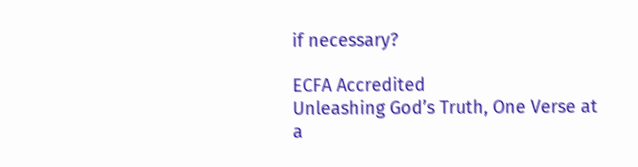if necessary?

ECFA Accredited
Unleashing God’s Truth, One Verse at a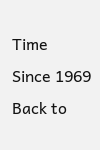Time
Since 1969
Back to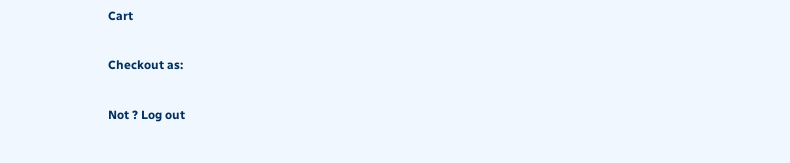Cart

Checkout as:

Not ? Log out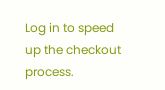Log in to speed up the checkout process.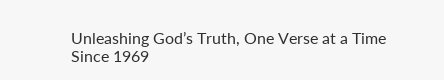Unleashing God’s Truth, One Verse at a Time
Since 1969